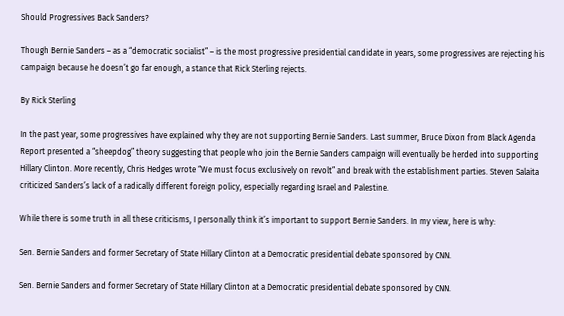Should Progressives Back Sanders?

Though Bernie Sanders – as a “democratic socialist” – is the most progressive presidential candidate in years, some progressives are rejecting his campaign because he doesn’t go far enough, a stance that Rick Sterling rejects.

By Rick Sterling

In the past year, some progressives have explained why they are not supporting Bernie Sanders. Last summer, Bruce Dixon from Black Agenda Report presented a “sheepdog” theory suggesting that people who join the Bernie Sanders campaign will eventually be herded into supporting Hillary Clinton. More recently, Chris Hedges wrote “We must focus exclusively on revolt” and break with the establishment parties. Steven Salaita criticized Sanders’s lack of a radically different foreign policy, especially regarding Israel and Palestine.

While there is some truth in all these criticisms, I personally think it’s important to support Bernie Sanders. In my view, here is why:

Sen. Bernie Sanders and former Secretary of State Hillary Clinton at a Democratic presidential debate sponsored by CNN.

Sen. Bernie Sanders and former Secretary of State Hillary Clinton at a Democratic presidential debate sponsored by CNN.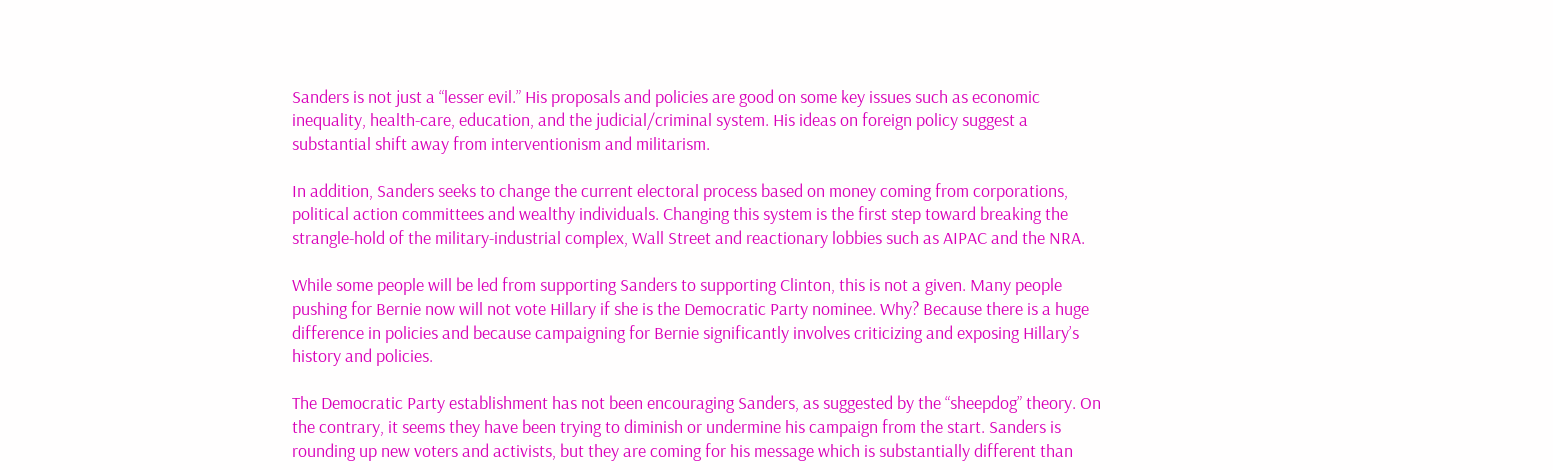Sanders is not just a “lesser evil.” His proposals and policies are good on some key issues such as economic inequality, health-care, education, and the judicial/criminal system. His ideas on foreign policy suggest a substantial shift away from interventionism and militarism.

In addition, Sanders seeks to change the current electoral process based on money coming from corporations, political action committees and wealthy individuals. Changing this system is the first step toward breaking the strangle-hold of the military-industrial complex, Wall Street and reactionary lobbies such as AIPAC and the NRA.

While some people will be led from supporting Sanders to supporting Clinton, this is not a given. Many people pushing for Bernie now will not vote Hillary if she is the Democratic Party nominee. Why? Because there is a huge difference in policies and because campaigning for Bernie significantly involves criticizing and exposing Hillary’s history and policies.

The Democratic Party establishment has not been encouraging Sanders, as suggested by the “sheepdog” theory. On the contrary, it seems they have been trying to diminish or undermine his campaign from the start. Sanders is rounding up new voters and activists, but they are coming for his message which is substantially different than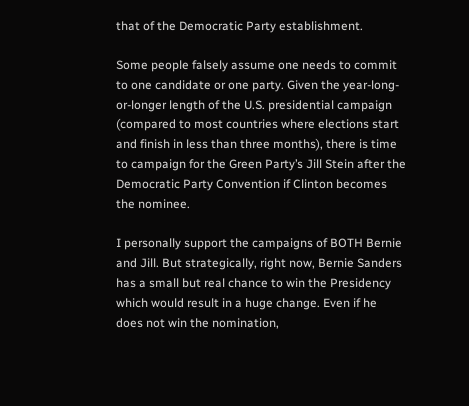that of the Democratic Party establishment.

Some people falsely assume one needs to commit to one candidate or one party. Given the year-long-or-longer length of the U.S. presidential campaign (compared to most countries where elections start and finish in less than three months), there is time to campaign for the Green Party’s Jill Stein after the Democratic Party Convention if Clinton becomes the nominee.

I personally support the campaigns of BOTH Bernie and Jill. But strategically, right now, Bernie Sanders has a small but real chance to win the Presidency which would result in a huge change. Even if he does not win the nomination,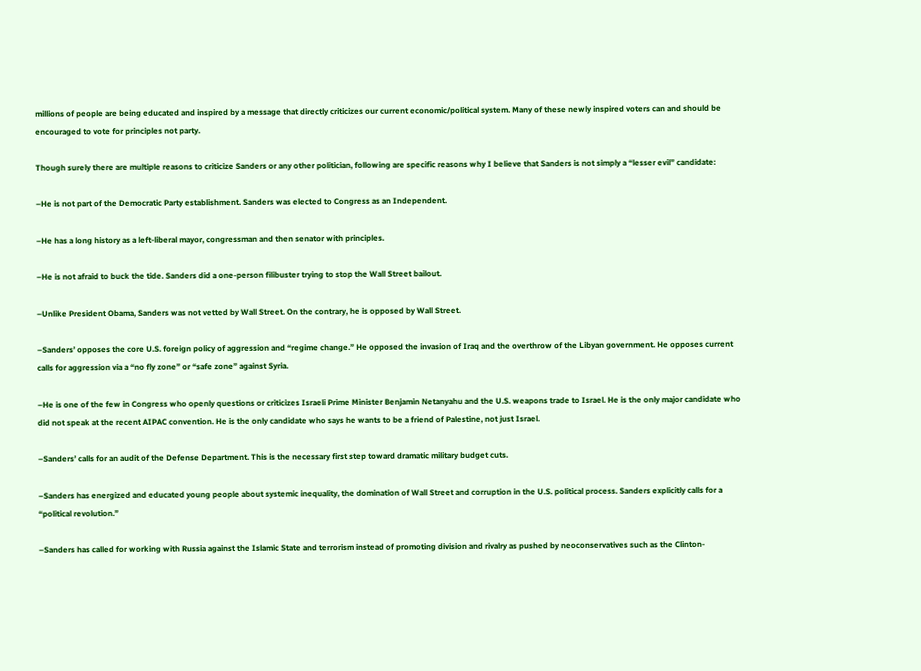millions of people are being educated and inspired by a message that directly criticizes our current economic/political system. Many of these newly inspired voters can and should be encouraged to vote for principles not party.

Though surely there are multiple reasons to criticize Sanders or any other politician, following are specific reasons why I believe that Sanders is not simply a “lesser evil” candidate:

–He is not part of the Democratic Party establishment. Sanders was elected to Congress as an Independent.

–He has a long history as a left-liberal mayor, congressman and then senator with principles.

–He is not afraid to buck the tide. Sanders did a one-person filibuster trying to stop the Wall Street bailout.

–Unlike President Obama, Sanders was not vetted by Wall Street. On the contrary, he is opposed by Wall Street.

–Sanders’ opposes the core U.S. foreign policy of aggression and “regime change.” He opposed the invasion of Iraq and the overthrow of the Libyan government. He opposes current calls for aggression via a “no fly zone” or “safe zone” against Syria.

–He is one of the few in Congress who openly questions or criticizes Israeli Prime Minister Benjamin Netanyahu and the U.S. weapons trade to Israel. He is the only major candidate who did not speak at the recent AIPAC convention. He is the only candidate who says he wants to be a friend of Palestine, not just Israel.

–Sanders’ calls for an audit of the Defense Department. This is the necessary first step toward dramatic military budget cuts.

–Sanders has energized and educated young people about systemic inequality, the domination of Wall Street and corruption in the U.S. political process. Sanders explicitly calls for a “political revolution.”

–Sanders has called for working with Russia against the Islamic State and terrorism instead of promoting division and rivalry as pushed by neoconservatives such as the Clinton-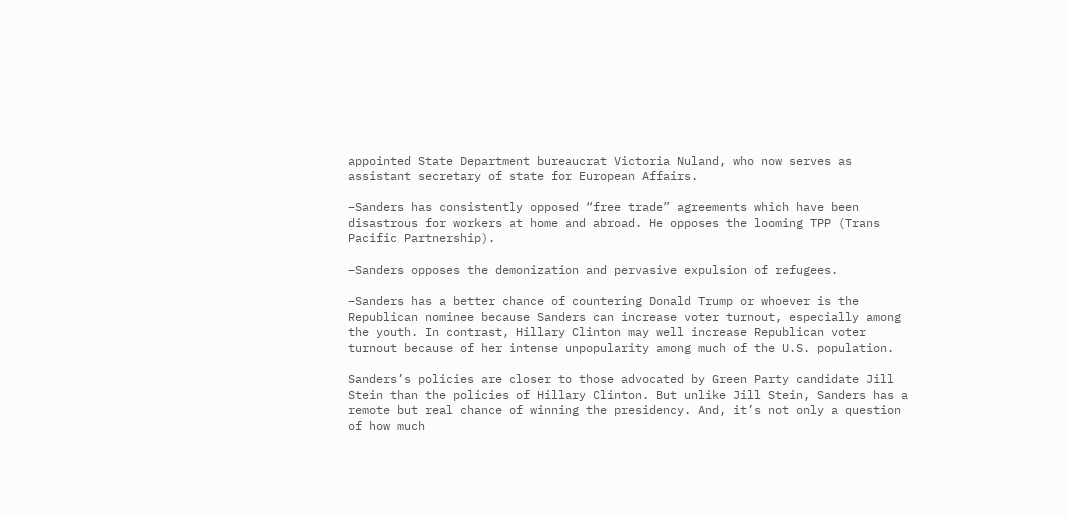appointed State Department bureaucrat Victoria Nuland, who now serves as assistant secretary of state for European Affairs.

–Sanders has consistently opposed “free trade” agreements which have been disastrous for workers at home and abroad. He opposes the looming TPP (Trans Pacific Partnership).

–Sanders opposes the demonization and pervasive expulsion of refugees.

–Sanders has a better chance of countering Donald Trump or whoever is the Republican nominee because Sanders can increase voter turnout, especially among the youth. In contrast, Hillary Clinton may well increase Republican voter turnout because of her intense unpopularity among much of the U.S. population.

Sanders’s policies are closer to those advocated by Green Party candidate Jill Stein than the policies of Hillary Clinton. But unlike Jill Stein, Sanders has a remote but real chance of winning the presidency. And, it’s not only a question of how much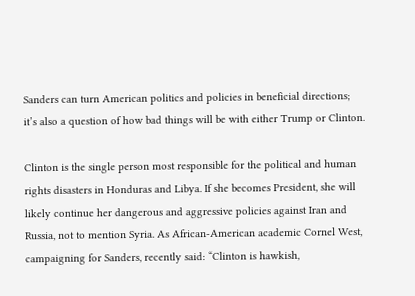Sanders can turn American politics and policies in beneficial directions; it’s also a question of how bad things will be with either Trump or Clinton.

Clinton is the single person most responsible for the political and human rights disasters in Honduras and Libya. If she becomes President, she will likely continue her dangerous and aggressive policies against Iran and Russia, not to mention Syria. As African-American academic Cornel West, campaigning for Sanders, recently said: “Clinton is hawkish,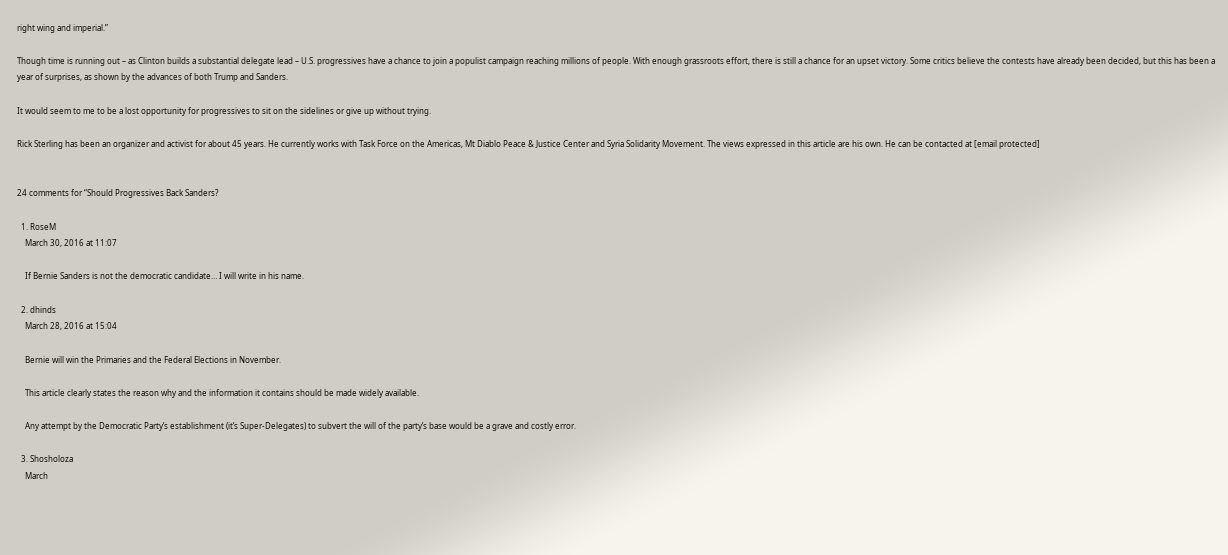right wing and imperial.”

Though time is running out – as Clinton builds a substantial delegate lead – U.S. progressives have a chance to join a populist campaign reaching millions of people. With enough grassroots effort, there is still a chance for an upset victory. Some critics believe the contests have already been decided, but this has been a year of surprises, as shown by the advances of both Trump and Sanders.

It would seem to me to be a lost opportunity for progressives to sit on the sidelines or give up without trying.

Rick Sterling has been an organizer and activist for about 45 years. He currently works with Task Force on the Americas, Mt Diablo Peace & Justice Center and Syria Solidarity Movement. The views expressed in this article are his own. He can be contacted at [email protected]


24 comments for “Should Progressives Back Sanders?

  1. RoseM
    March 30, 2016 at 11:07

    If Bernie Sanders is not the democratic candidate… I will write in his name.

  2. dhinds
    March 28, 2016 at 15:04

    Bernie will win the Primaries and the Federal Elections in November.

    This article clearly states the reason why and the information it contains should be made widely available.

    Any attempt by the Democratic Party’s establishment (it’s Super-Delegates) to subvert the will of the party’s base would be a grave and costly error.

  3. Shosholoza
    March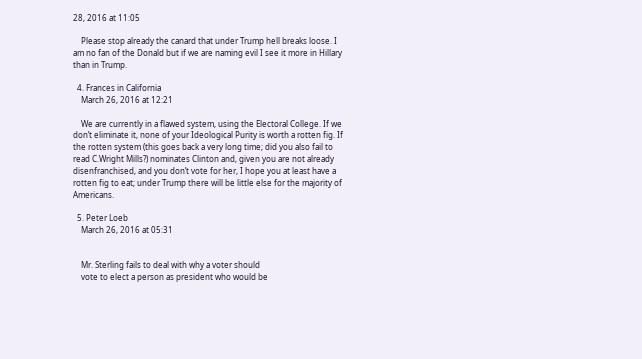28, 2016 at 11:05

    Please stop already the canard that under Trump hell breaks loose. I am no fan of the Donald but if we are naming evil I see it more in Hillary than in Trump.

  4. Frances in California
    March 26, 2016 at 12:21

    We are currently in a flawed system, using the Electoral College. If we don’t eliminate it, none of your Ideological Purity is worth a rotten fig. If the rotten system (this goes back a very long time; did you also fail to read C.Wright Mills?) nominates Clinton and, given you are not already disenfranchised, and you don’t vote for her, I hope you at least have a rotten fig to eat; under Trump there will be little else for the majority of Americans.

  5. Peter Loeb
    March 26, 2016 at 05:31


    Mr. Sterling fails to deal with why a voter should
    vote to elect a person as president who would be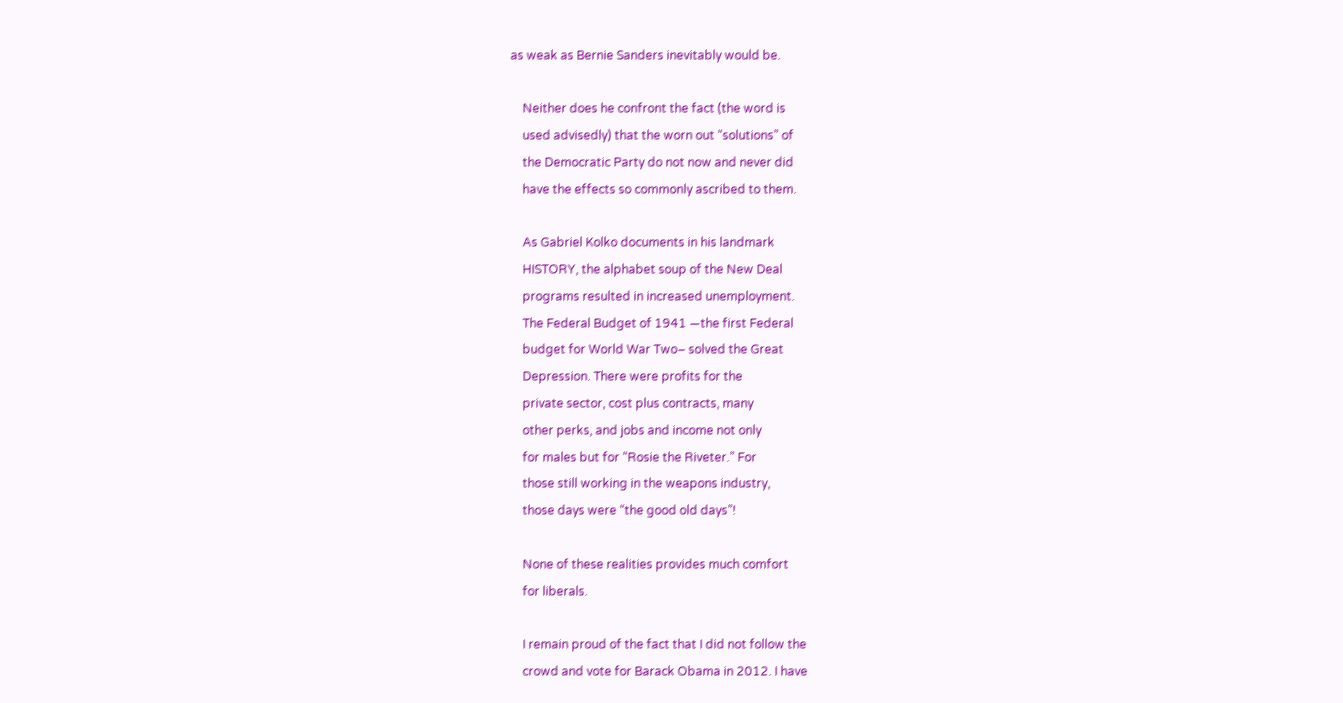as weak as Bernie Sanders inevitably would be.

    Neither does he confront the fact (the word is
    used advisedly) that the worn out “solutions” of
    the Democratic Party do not now and never did
    have the effects so commonly ascribed to them.

    As Gabriel Kolko documents in his landmark
    HISTORY, the alphabet soup of the New Deal
    programs resulted in increased unemployment.
    The Federal Budget of 1941 —the first Federal
    budget for World War Two– solved the Great
    Depression. There were profits for the
    private sector, cost plus contracts, many
    other perks, and jobs and income not only
    for males but for “Rosie the Riveter.” For
    those still working in the weapons industry,
    those days were “the good old days”!

    None of these realities provides much comfort
    for liberals.

    I remain proud of the fact that I did not follow the
    crowd and vote for Barack Obama in 2012. I have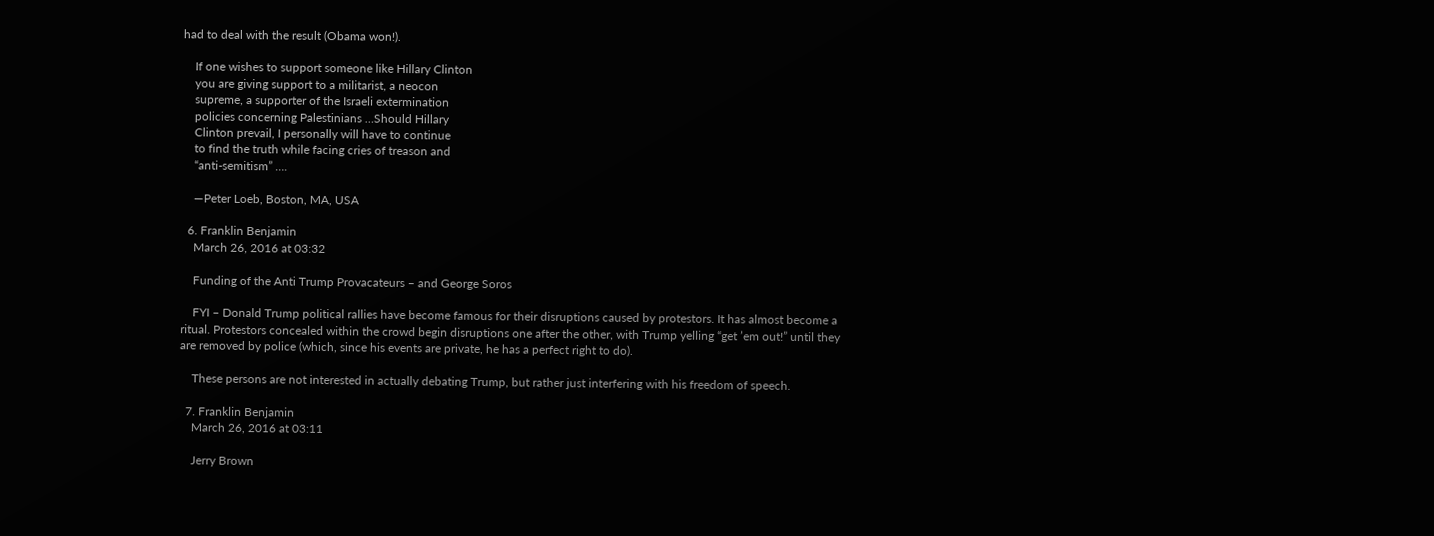had to deal with the result (Obama won!).

    If one wishes to support someone like Hillary Clinton
    you are giving support to a militarist, a neocon
    supreme, a supporter of the Israeli extermination
    policies concerning Palestinians …Should Hillary
    Clinton prevail, I personally will have to continue
    to find the truth while facing cries of treason and
    “anti-semitism” ….

    —Peter Loeb, Boston, MA, USA

  6. Franklin Benjamin
    March 26, 2016 at 03:32

    Funding of the Anti Trump Provacateurs – and George Soros

    FYI – Donald Trump political rallies have become famous for their disruptions caused by protestors. It has almost become a ritual. Protestors concealed within the crowd begin disruptions one after the other, with Trump yelling “get ’em out!” until they are removed by police (which, since his events are private, he has a perfect right to do).

    These persons are not interested in actually debating Trump, but rather just interfering with his freedom of speech.

  7. Franklin Benjamin
    March 26, 2016 at 03:11

    Jerry Brown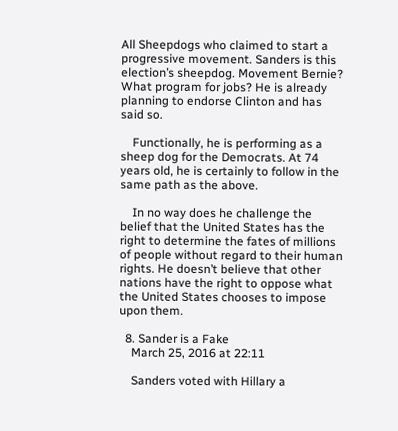All Sheepdogs who claimed to start a progressive movement. Sanders is this election’s sheepdog. Movement Bernie? What program for jobs? He is already planning to endorse Clinton and has said so.

    Functionally, he is performing as a sheep dog for the Democrats. At 74 years old, he is certainly to follow in the same path as the above.

    In no way does he challenge the belief that the United States has the right to determine the fates of millions of people without regard to their human rights. He doesn’t believe that other nations have the right to oppose what the United States chooses to impose upon them.

  8. Sander is a Fake
    March 25, 2016 at 22:11

    Sanders voted with Hillary a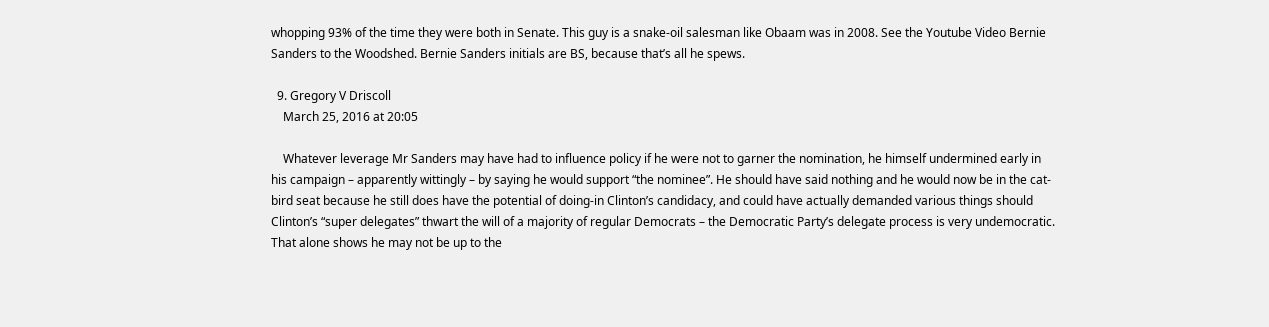whopping 93% of the time they were both in Senate. This guy is a snake-oil salesman like Obaam was in 2008. See the Youtube Video Bernie Sanders to the Woodshed. Bernie Sanders initials are BS, because that’s all he spews.

  9. Gregory V Driscoll
    March 25, 2016 at 20:05

    Whatever leverage Mr Sanders may have had to influence policy if he were not to garner the nomination, he himself undermined early in his campaign – apparently wittingly – by saying he would support “the nominee”. He should have said nothing and he would now be in the cat-bird seat because he still does have the potential of doing-in Clinton’s candidacy, and could have actually demanded various things should Clinton’s “super delegates” thwart the will of a majority of regular Democrats – the Democratic Party’s delegate process is very undemocratic. That alone shows he may not be up to the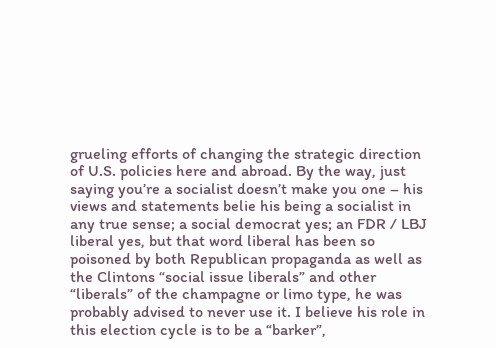grueling efforts of changing the strategic direction of U.S. policies here and abroad. By the way, just saying you’re a socialist doesn’t make you one – his views and statements belie his being a socialist in any true sense; a social democrat yes; an FDR / LBJ liberal yes, but that word liberal has been so poisoned by both Republican propaganda as well as the Clintons “social issue liberals” and other “liberals” of the champagne or limo type, he was probably advised to never use it. I believe his role in this election cycle is to be a “barker”,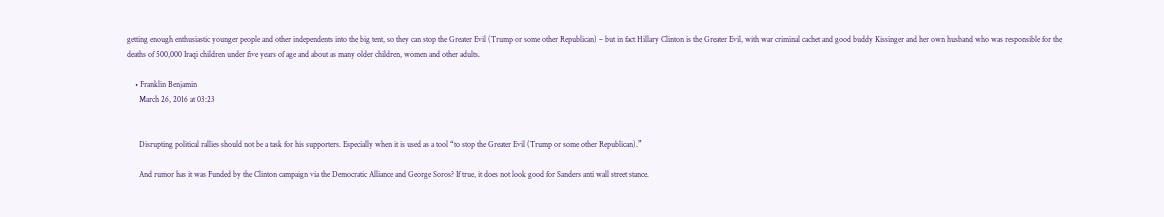getting enough enthusiastic younger people and other independents into the big tent, so they can stop the Greater Evil (Trump or some other Republican) – but in fact Hillary Clinton is the Greater Evil, with war criminal cachet and good buddy Kissinger and her own husband who was responsible for the deaths of 500,000 Iraqi children under five years of age and about as many older children, women and other adults.

    • Franklin Benjamin
      March 26, 2016 at 03:23


      Disrupting political rallies should not be a task for his supporters. Especially when it is used as a tool “to stop the Greater Evil (Trump or some other Republican).”

      And rumor has it was Funded by the Clinton campaign via the Democratic Alliance and George Soros? If true, it does not look good for Sanders anti wall street stance.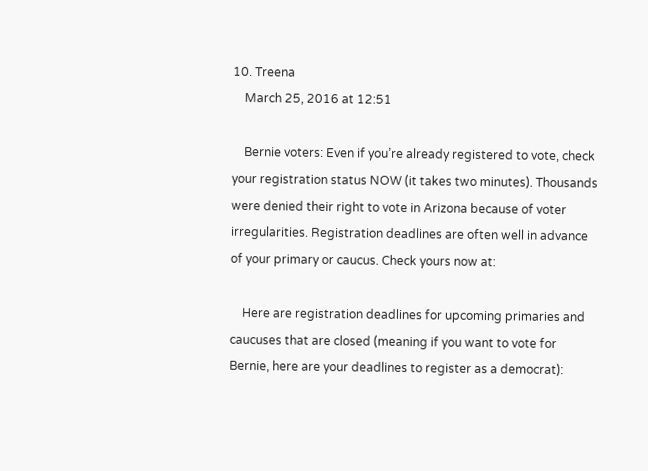10. Treena
    March 25, 2016 at 12:51

    Bernie voters: Even if you’re already registered to vote, check your registration status NOW (it takes two minutes). Thousands were denied their right to vote in Arizona because of voter irregularities. Registration deadlines are often well in advance of your primary or caucus. Check yours now at:

    Here are registration deadlines for upcoming primaries and caucuses that are closed (meaning if you want to vote for Bernie, here are your deadlines to register as a democrat):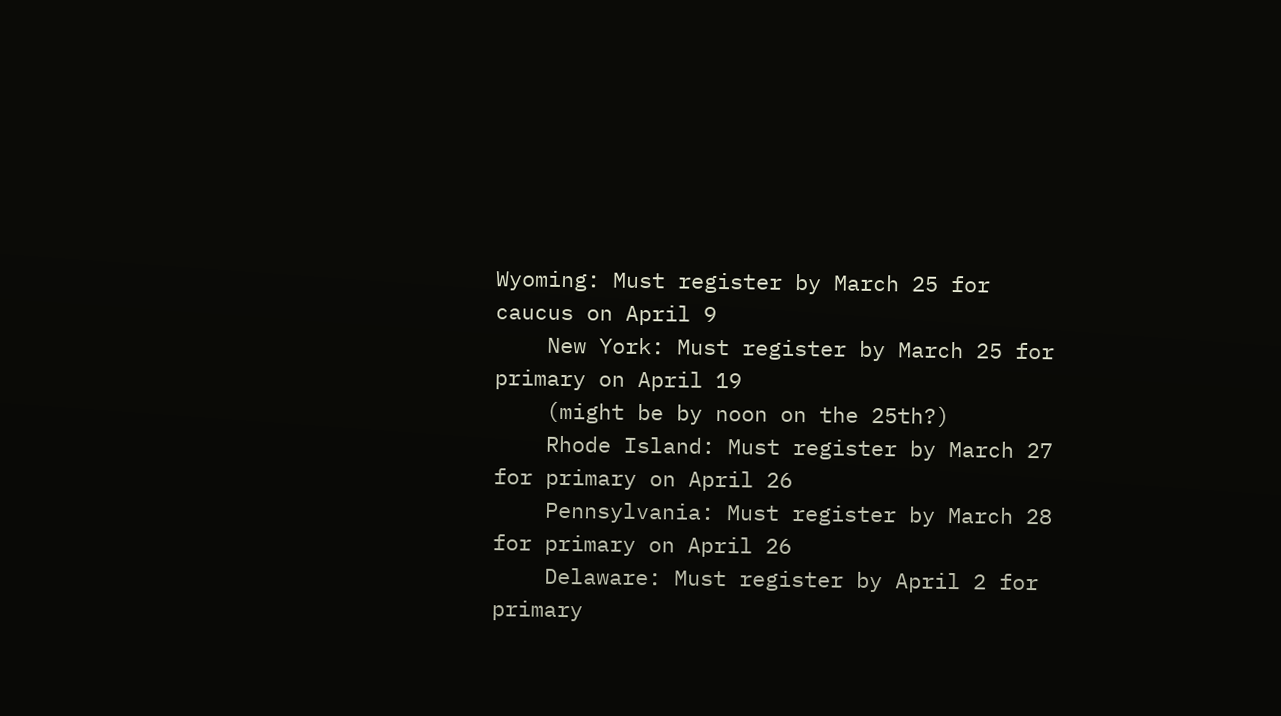Wyoming: Must register by March 25 for caucus on April 9
    New York: Must register by March 25 for primary on April 19
    (might be by noon on the 25th?)
    Rhode Island: Must register by March 27 for primary on April 26
    Pennsylvania: Must register by March 28 for primary on April 26
    Delaware: Must register by April 2 for primary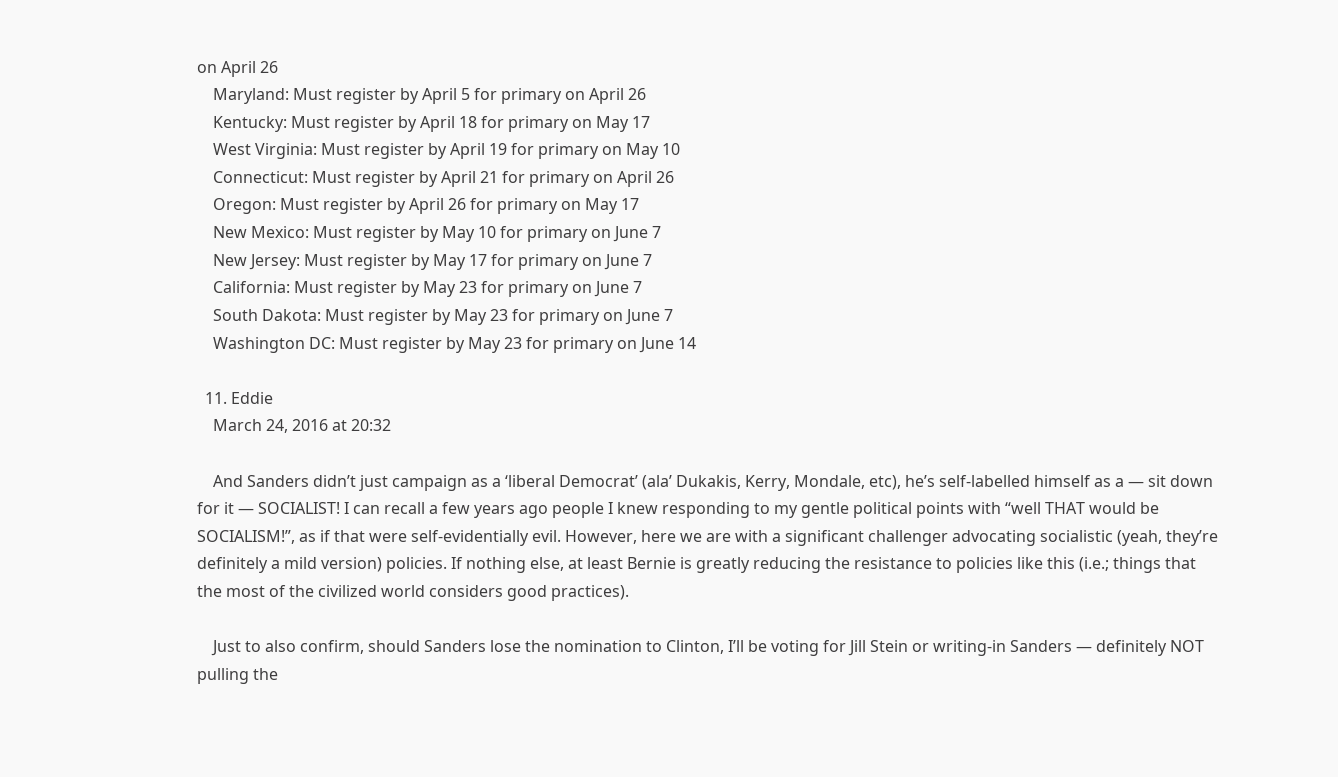on April 26
    Maryland: Must register by April 5 for primary on April 26
    Kentucky: Must register by April 18 for primary on May 17
    West Virginia: Must register by April 19 for primary on May 10
    Connecticut: Must register by April 21 for primary on April 26
    Oregon: Must register by April 26 for primary on May 17
    New Mexico: Must register by May 10 for primary on June 7
    New Jersey: Must register by May 17 for primary on June 7
    California: Must register by May 23 for primary on June 7
    South Dakota: Must register by May 23 for primary on June 7
    Washington DC: Must register by May 23 for primary on June 14

  11. Eddie
    March 24, 2016 at 20:32

    And Sanders didn’t just campaign as a ‘liberal Democrat’ (ala’ Dukakis, Kerry, Mondale, etc), he’s self-labelled himself as a — sit down for it — SOCIALIST! I can recall a few years ago people I knew responding to my gentle political points with “well THAT would be SOCIALISM!”, as if that were self-evidentially evil. However, here we are with a significant challenger advocating socialistic (yeah, they’re definitely a mild version) policies. If nothing else, at least Bernie is greatly reducing the resistance to policies like this (i.e.; things that the most of the civilized world considers good practices).

    Just to also confirm, should Sanders lose the nomination to Clinton, I’ll be voting for Jill Stein or writing-in Sanders — definitely NOT pulling the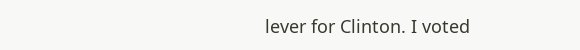lever for Clinton. I voted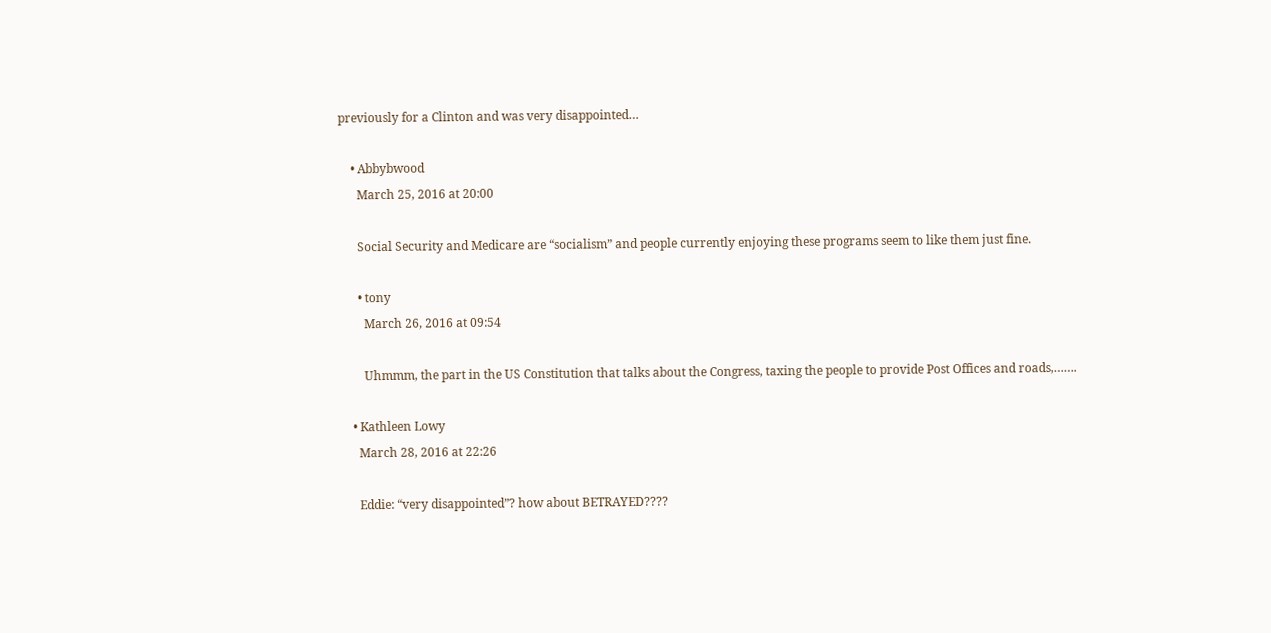previously for a Clinton and was very disappointed…

    • Abbybwood
      March 25, 2016 at 20:00

      Social Security and Medicare are “socialism” and people currently enjoying these programs seem to like them just fine.

      • tony
        March 26, 2016 at 09:54

        Uhmmm, the part in the US Constitution that talks about the Congress, taxing the people to provide Post Offices and roads,…….

    • Kathleen Lowy
      March 28, 2016 at 22:26

      Eddie: “very disappointed”? how about BETRAYED????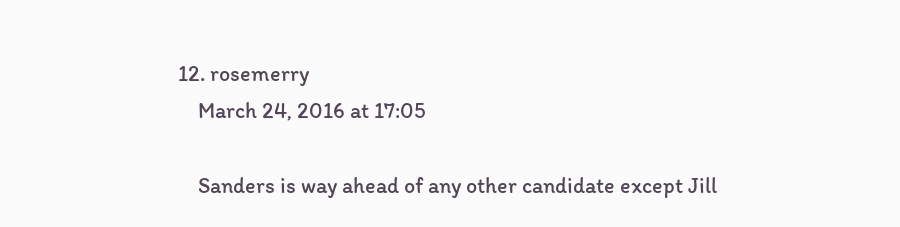12. rosemerry
    March 24, 2016 at 17:05

    Sanders is way ahead of any other candidate except Jill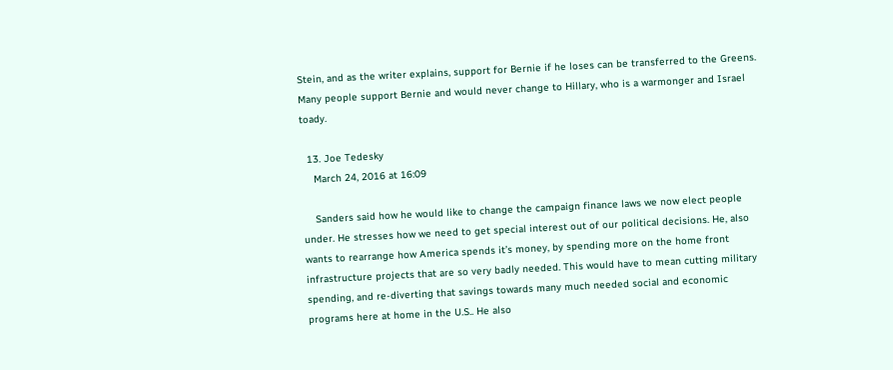Stein, and as the writer explains, support for Bernie if he loses can be transferred to the Greens. Many people support Bernie and would never change to Hillary, who is a warmonger and Israel toady.

  13. Joe Tedesky
    March 24, 2016 at 16:09

    Sanders said how he would like to change the campaign finance laws we now elect people under. He stresses how we need to get special interest out of our political decisions. He, also wants to rearrange how America spends it’s money, by spending more on the home front infrastructure projects that are so very badly needed. This would have to mean cutting military spending, and re-diverting that savings towards many much needed social and economic programs here at home in the U.S.. He also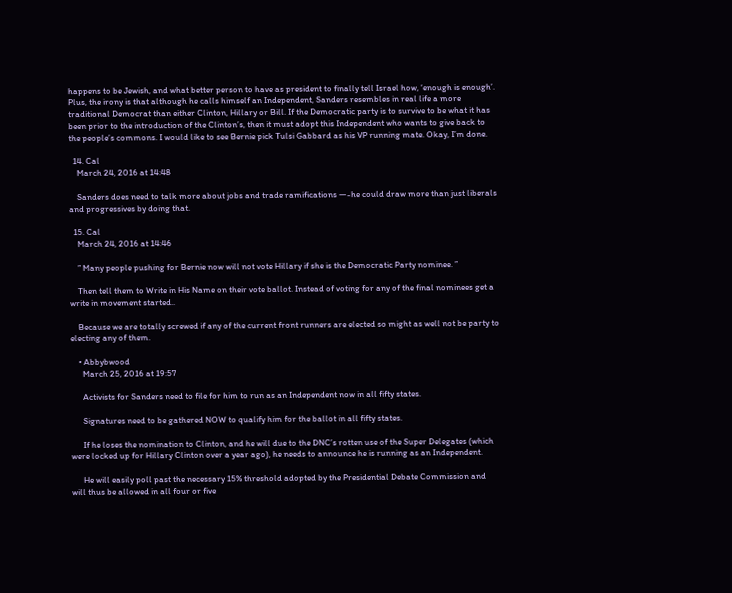happens to be Jewish, and what better person to have as president to finally tell Israel how, ‘enough is enough’. Plus, the irony is that although he calls himself an Independent, Sanders resembles in real life a more traditional Democrat than either Clinton, Hillary or Bill. If the Democratic party is to survive to be what it has been prior to the introduction of the Clinton’s, then it must adopt this Independent who wants to give back to the people’s commons. I would like to see Bernie pick Tulsi Gabbard as his VP running mate. Okay, I’m done.

  14. Cal
    March 24, 2016 at 14:48

    Sanders does need to talk more about jobs and trade ramifications —-he could draw more than just liberals and progressives by doing that.

  15. Cal
    March 24, 2016 at 14:46

    ” Many people pushing for Bernie now will not vote Hillary if she is the Democratic Party nominee. ”

    Then tell them to Write in His Name on their vote ballot. Instead of voting for any of the final nominees get a write in movement started..

    Because we are totally screwed if any of the current front runners are elected so might as well not be party to electing any of them.

    • Abbybwood
      March 25, 2016 at 19:57

      Activists for Sanders need to file for him to run as an Independent now in all fifty states.

      Signatures need to be gathered NOW to qualify him for the ballot in all fifty states.

      If he loses the nomination to Clinton, and he will due to the DNC’s rotten use of the Super Delegates (which were locked up for Hillary Clinton over a year ago), he needs to announce he is running as an Independent.

      He will easily poll past the necessary 15% threshold adopted by the Presidential Debate Commission and will thus be allowed in all four or five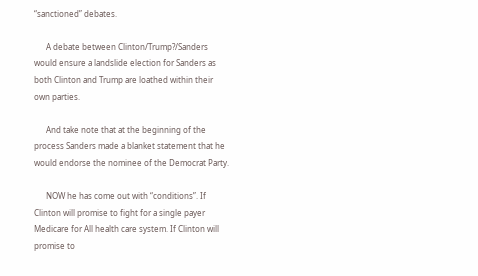“sanctioned” debates.

      A debate between Clinton/Trump?/Sanders would ensure a landslide election for Sanders as both Clinton and Trump are loathed within their own parties.

      And take note that at the beginning of the process Sanders made a blanket statement that he would endorse the nominee of the Democrat Party.

      NOW he has come out with “conditions”. If Clinton will promise to fight for a single payer Medicare for All health care system. If Clinton will promise to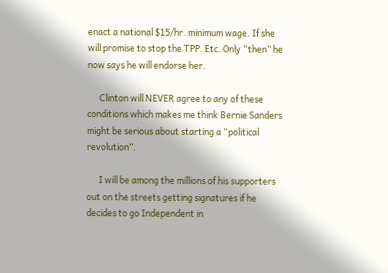enact a national $15/hr. minimum wage. If she will promise to stop the TPP. Etc. Only “then” he now says he will endorse her.

      Clinton will NEVER agree to any of these conditions which makes me think Bernie Sanders might be serious about starting a “political revolution”.

      I will be among the millions of his supporters out on the streets getting signatures if he decides to go Independent in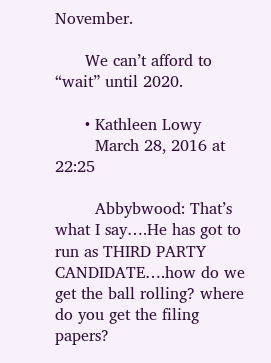November.

      We can’t afford to “wait” until 2020.

      • Kathleen Lowy
        March 28, 2016 at 22:25

        Abbybwood: That’s what I say….He has got to run as THIRD PARTY CANDIDATE….how do we get the ball rolling? where do you get the filing papers?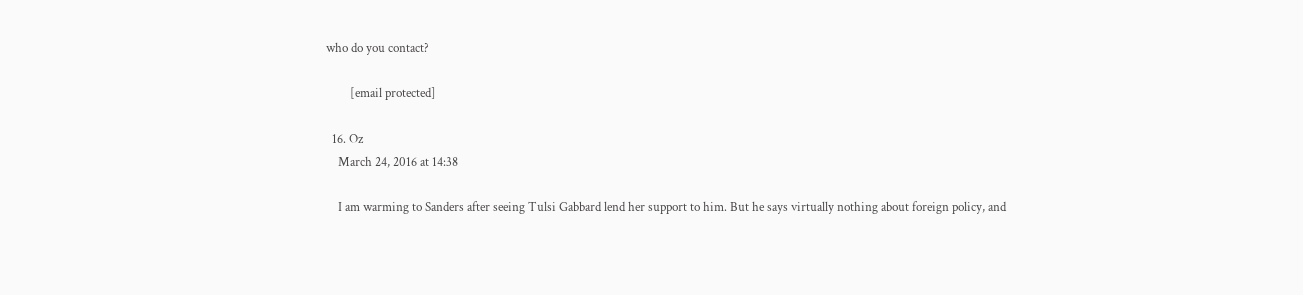who do you contact?

        [email protected]

  16. Oz
    March 24, 2016 at 14:38

    I am warming to Sanders after seeing Tulsi Gabbard lend her support to him. But he says virtually nothing about foreign policy, and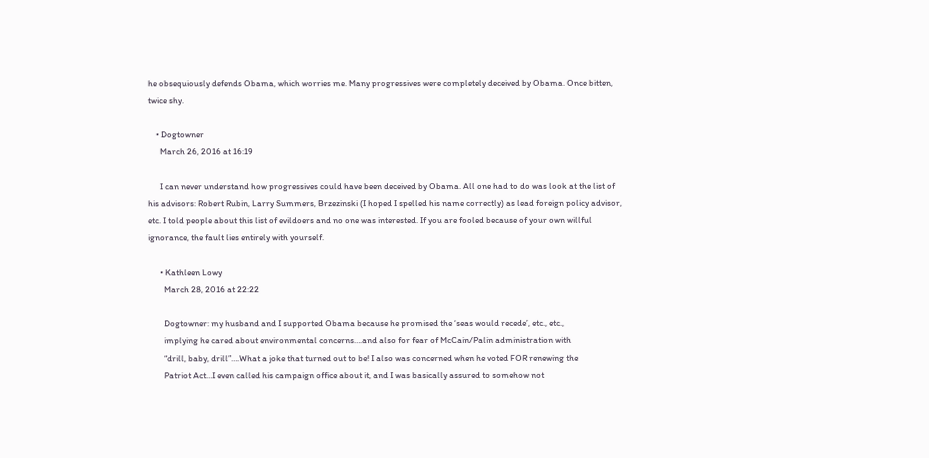he obsequiously defends Obama, which worries me. Many progressives were completely deceived by Obama. Once bitten, twice shy.

    • Dogtowner
      March 26, 2016 at 16:19

      I can never understand how progressives could have been deceived by Obama. All one had to do was look at the list of his advisors: Robert Rubin, Larry Summers, Brzezinski (I hoped I spelled his name correctly) as lead foreign policy advisor, etc. I told people about this list of evildoers and no one was interested. If you are fooled because of your own willful ignorance, the fault lies entirely with yourself.

      • Kathleen Lowy
        March 28, 2016 at 22:22

        Dogtowner: my husband and I supported Obama because he promised the ‘seas would recede’, etc., etc.,
        implying he cared about environmental concerns….and also for fear of McCain/Palin administration with
        “drill, baby, drill”….What a joke that turned out to be! I also was concerned when he voted FOR renewing the
        Patriot Act…I even called his campaign office about it, and I was basically assured to somehow not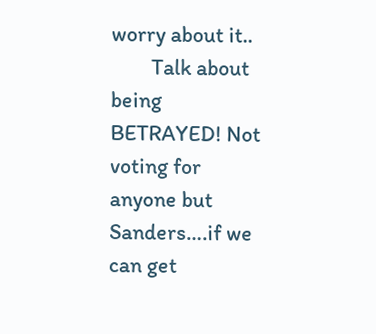worry about it..
        Talk about being BETRAYED! Not voting for anyone but Sanders….if we can get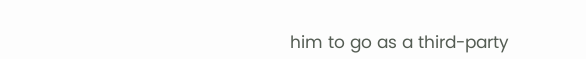him to go as a third-party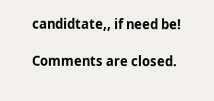candidtate,, if need be!

Comments are closed.